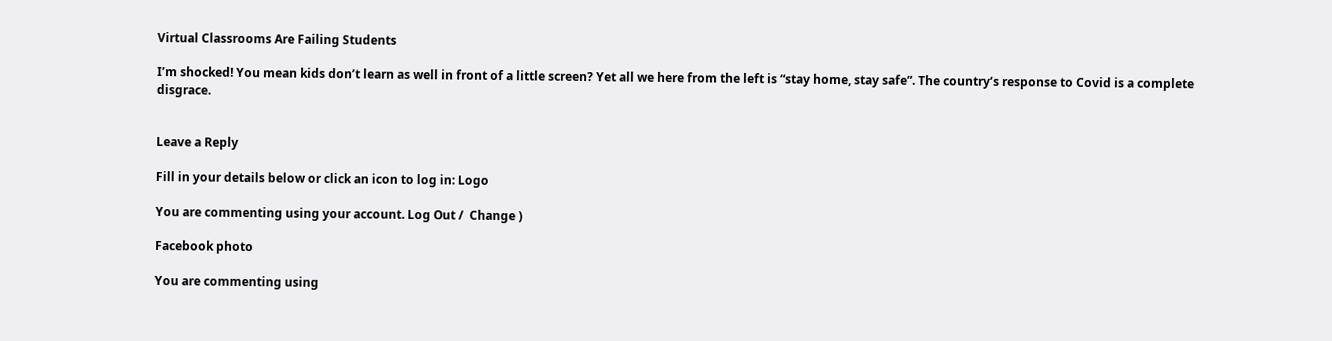Virtual Classrooms Are Failing Students

I’m shocked! You mean kids don’t learn as well in front of a little screen? Yet all we here from the left is “stay home, stay safe”. The country’s response to Covid is a complete disgrace.


Leave a Reply

Fill in your details below or click an icon to log in: Logo

You are commenting using your account. Log Out /  Change )

Facebook photo

You are commenting using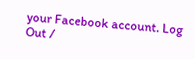your Facebook account. Log Out /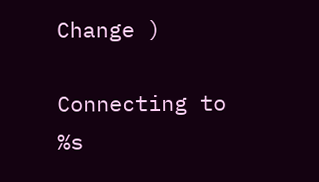Change )

Connecting to %s